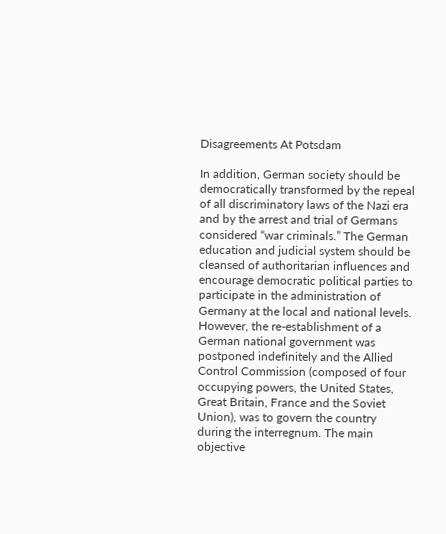Disagreements At Potsdam

In addition, German society should be democratically transformed by the repeal of all discriminatory laws of the Nazi era and by the arrest and trial of Germans considered “war criminals.” The German education and judicial system should be cleansed of authoritarian influences and encourage democratic political parties to participate in the administration of Germany at the local and national levels. However, the re-establishment of a German national government was postponed indefinitely and the Allied Control Commission (composed of four occupying powers, the United States, Great Britain, France and the Soviet Union), was to govern the country during the interregnum. The main objective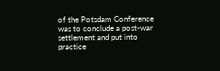of the Potsdam Conference was to conclude a post-war settlement and put into practice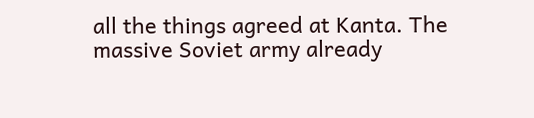all the things agreed at Kanta. The massive Soviet army already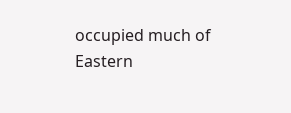occupied much of Eastern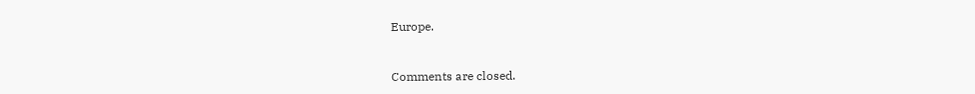Europe.


Comments are closed.